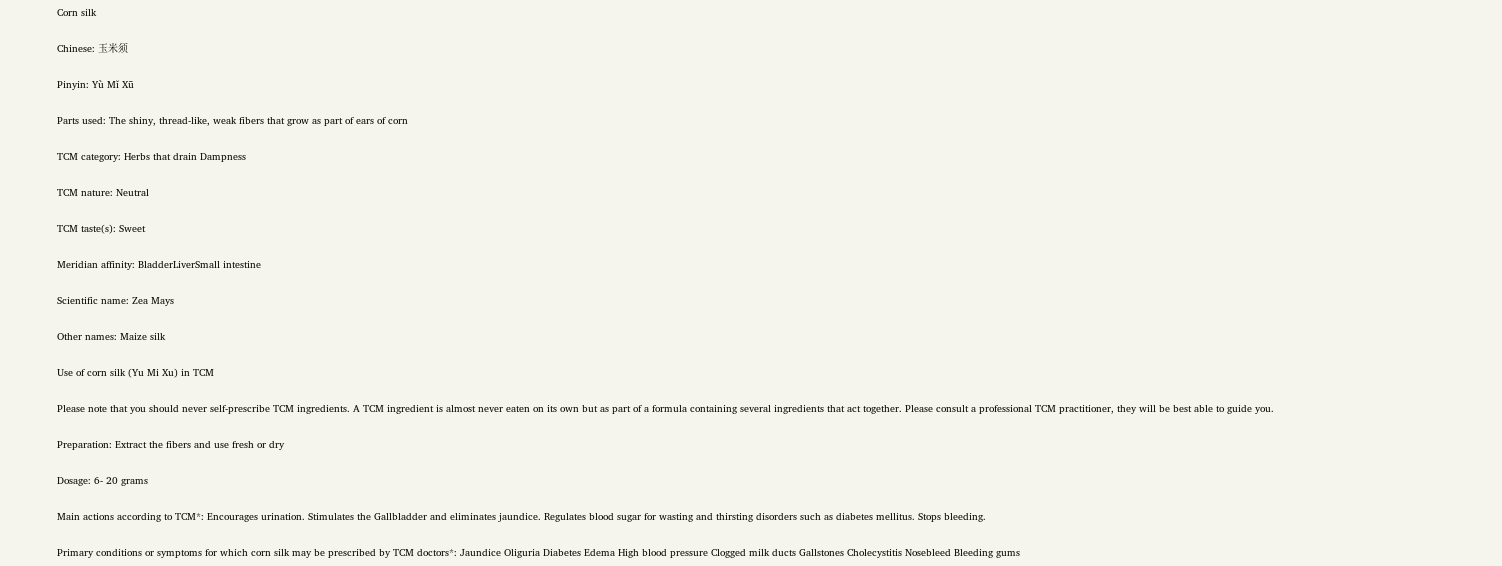Corn silk

Chinese: 玉米须

Pinyin: Yù Mǐ Xū

Parts used: The shiny, thread-like, weak fibers that grow as part of ears of corn

TCM category: Herbs that drain Dampness

TCM nature: Neutral

TCM taste(s): Sweet

Meridian affinity: BladderLiverSmall intestine

Scientific name: Zea Mays

Other names: Maize silk

Use of corn silk (Yu Mi Xu) in TCM

Please note that you should never self-prescribe TCM ingredients. A TCM ingredient is almost never eaten on its own but as part of a formula containing several ingredients that act together. Please consult a professional TCM practitioner, they will be best able to guide you.

Preparation: Extract the fibers and use fresh or dry

Dosage: 6- 20 grams

Main actions according to TCM*: Encourages urination. Stimulates the Gallbladder and eliminates jaundice. Regulates blood sugar for wasting and thirsting disorders such as diabetes mellitus. Stops bleeding.

Primary conditions or symptoms for which corn silk may be prescribed by TCM doctors*: Jaundice Oliguria Diabetes Edema High blood pressure Clogged milk ducts Gallstones Cholecystitis Nosebleed Bleeding gums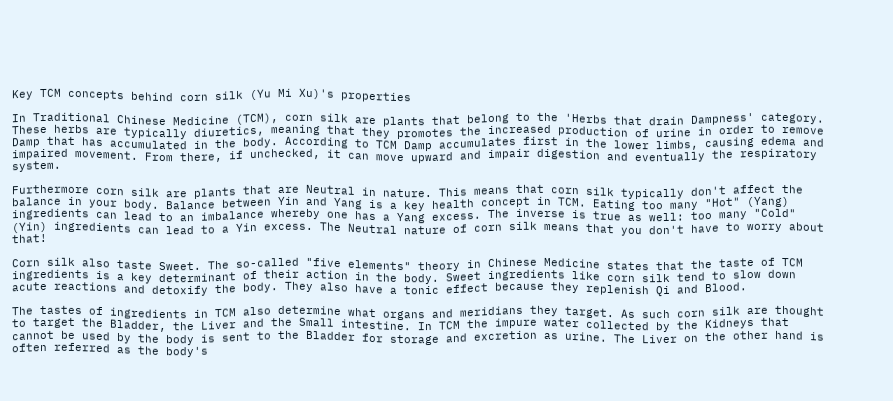Key TCM concepts behind corn silk (Yu Mi Xu)'s properties

In Traditional Chinese Medicine (TCM), corn silk are plants that belong to the 'Herbs that drain Dampness' category. These herbs are typically diuretics, meaning that they promotes the increased production of urine in order to remove Damp that has accumulated in the body. According to TCM Damp accumulates first in the lower limbs, causing edema and impaired movement. From there, if unchecked, it can move upward and impair digestion and eventually the respiratory system.

Furthermore corn silk are plants that are Neutral in nature. This means that corn silk typically don't affect the balance in your body. Balance between Yin and Yang is a key health concept in TCM. Eating too many "Hot" (Yang) ingredients can lead to an imbalance whereby one has a Yang excess. The inverse is true as well: too many "Cold" (Yin) ingredients can lead to a Yin excess. The Neutral nature of corn silk means that you don't have to worry about that!

Corn silk also taste Sweet. The so-called "five elements" theory in Chinese Medicine states that the taste of TCM ingredients is a key determinant of their action in the body. Sweet ingredients like corn silk tend to slow down acute reactions and detoxify the body. They also have a tonic effect because they replenish Qi and Blood.

The tastes of ingredients in TCM also determine what organs and meridians they target. As such corn silk are thought to target the Bladder, the Liver and the Small intestine. In TCM the impure water collected by the Kidneys that cannot be used by the body is sent to the Bladder for storage and excretion as urine. The Liver on the other hand is often referred as the body's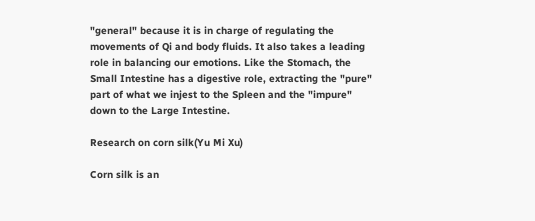"general" because it is in charge of regulating the movements of Qi and body fluids. It also takes a leading role in balancing our emotions. Like the Stomach, the Small Intestine has a digestive role, extracting the "pure" part of what we injest to the Spleen and the "impure" down to the Large Intestine.

Research on corn silk(Yu Mi Xu)

Corn silk is an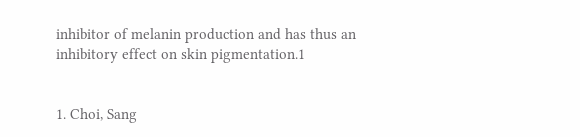inhibitor of melanin production and has thus an inhibitory effect on skin pigmentation.1


1. Choi, Sang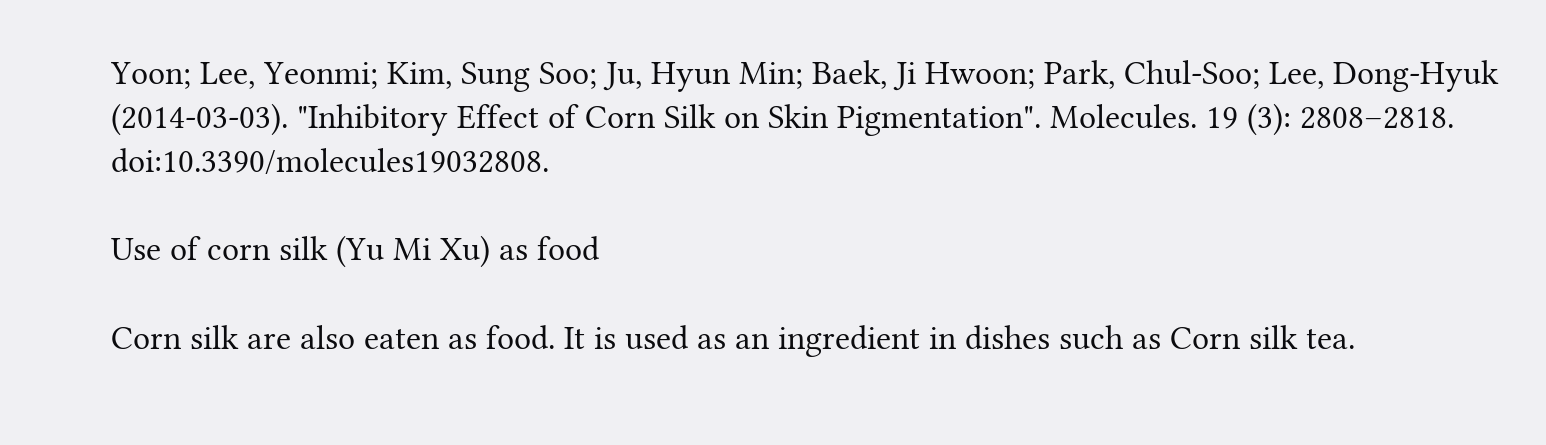Yoon; Lee, Yeonmi; Kim, Sung Soo; Ju, Hyun Min; Baek, Ji Hwoon; Park, Chul-Soo; Lee, Dong-Hyuk (2014-03-03). "Inhibitory Effect of Corn Silk on Skin Pigmentation". Molecules. 19 (3): 2808–2818. doi:10.3390/molecules19032808.

Use of corn silk (Yu Mi Xu) as food

Corn silk are also eaten as food. It is used as an ingredient in dishes such as Corn silk tea.